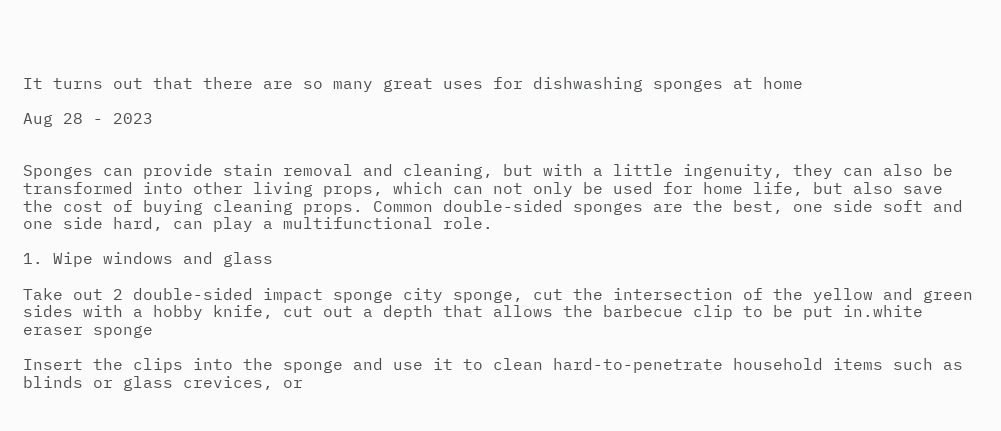It turns out that there are so many great uses for dishwashing sponges at home

Aug 28 - 2023


Sponges can provide stain removal and cleaning, but with a little ingenuity, they can also be transformed into other living props, which can not only be used for home life, but also save the cost of buying cleaning props. Common double-sided sponges are the best, one side soft and one side hard, can play a multifunctional role.

1. Wipe windows and glass

Take out 2 double-sided impact sponge city sponge, cut the intersection of the yellow and green sides with a hobby knife, cut out a depth that allows the barbecue clip to be put in.white eraser sponge

Insert the clips into the sponge and use it to clean hard-to-penetrate household items such as blinds or glass crevices, or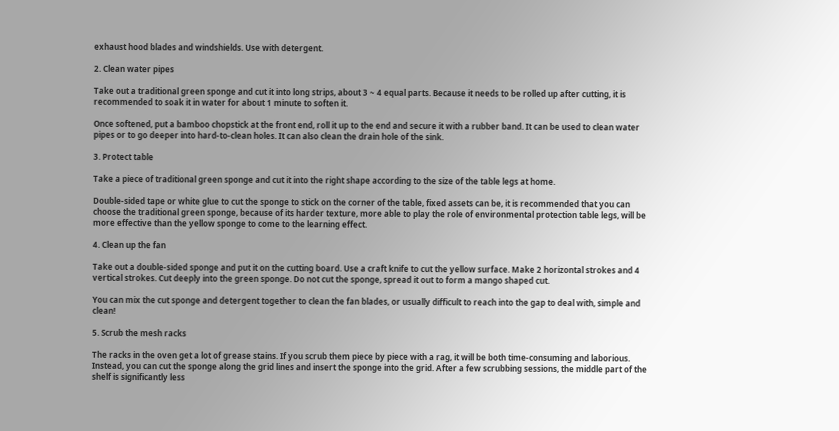exhaust hood blades and windshields. Use with detergent.

2. Clean water pipes

Take out a traditional green sponge and cut it into long strips, about 3 ~ 4 equal parts. Because it needs to be rolled up after cutting, it is recommended to soak it in water for about 1 minute to soften it.

Once softened, put a bamboo chopstick at the front end, roll it up to the end and secure it with a rubber band. It can be used to clean water pipes or to go deeper into hard-to-clean holes. It can also clean the drain hole of the sink.

3. Protect table

Take a piece of traditional green sponge and cut it into the right shape according to the size of the table legs at home.

Double-sided tape or white glue to cut the sponge to stick on the corner of the table, fixed assets can be, it is recommended that you can choose the traditional green sponge, because of its harder texture, more able to play the role of environmental protection table legs, will be more effective than the yellow sponge to come to the learning effect.

4. Clean up the fan

Take out a double-sided sponge and put it on the cutting board. Use a craft knife to cut the yellow surface. Make 2 horizontal strokes and 4 vertical strokes. Cut deeply into the green sponge. Do not cut the sponge, spread it out to form a mango shaped cut.

You can mix the cut sponge and detergent together to clean the fan blades, or usually difficult to reach into the gap to deal with, simple and clean!

5. Scrub the mesh racks

The racks in the oven get a lot of grease stains. If you scrub them piece by piece with a rag, it will be both time-consuming and laborious. Instead, you can cut the sponge along the grid lines and insert the sponge into the grid. After a few scrubbing sessions, the middle part of the shelf is significantly less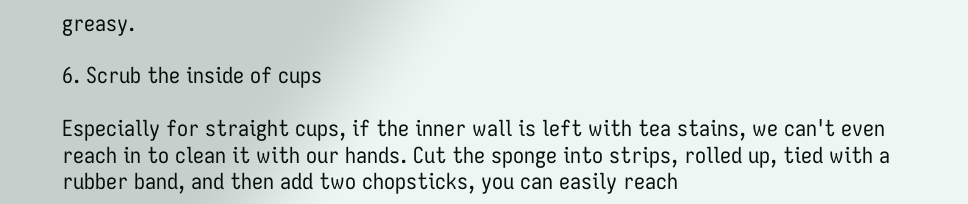greasy.

6. Scrub the inside of cups

Especially for straight cups, if the inner wall is left with tea stains, we can't even reach in to clean it with our hands. Cut the sponge into strips, rolled up, tied with a rubber band, and then add two chopsticks, you can easily reach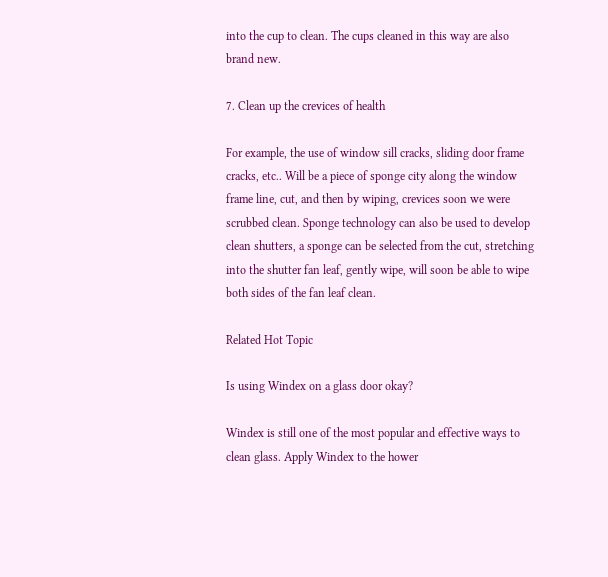into the cup to clean. The cups cleaned in this way are also brand new.

7. Clean up the crevices of health

For example, the use of window sill cracks, sliding door frame cracks, etc.. Will be a piece of sponge city along the window frame line, cut, and then by wiping, crevices soon we were scrubbed clean. Sponge technology can also be used to develop clean shutters, a sponge can be selected from the cut, stretching into the shutter fan leaf, gently wipe, will soon be able to wipe both sides of the fan leaf clean.

Related Hot Topic

Is using Windex on a glass door okay?

Windex is still one of the most popular and effective ways to clean glass. Apply Windex to the hower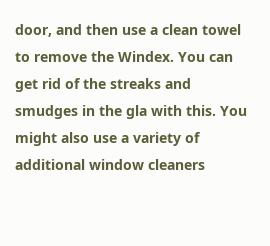door, and then use a clean towel to remove the Windex. You can get rid of the streaks and smudges in the gla with this. You might also use a variety of additional window cleaners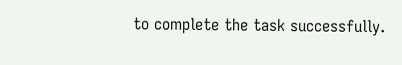to complete the task successfully.